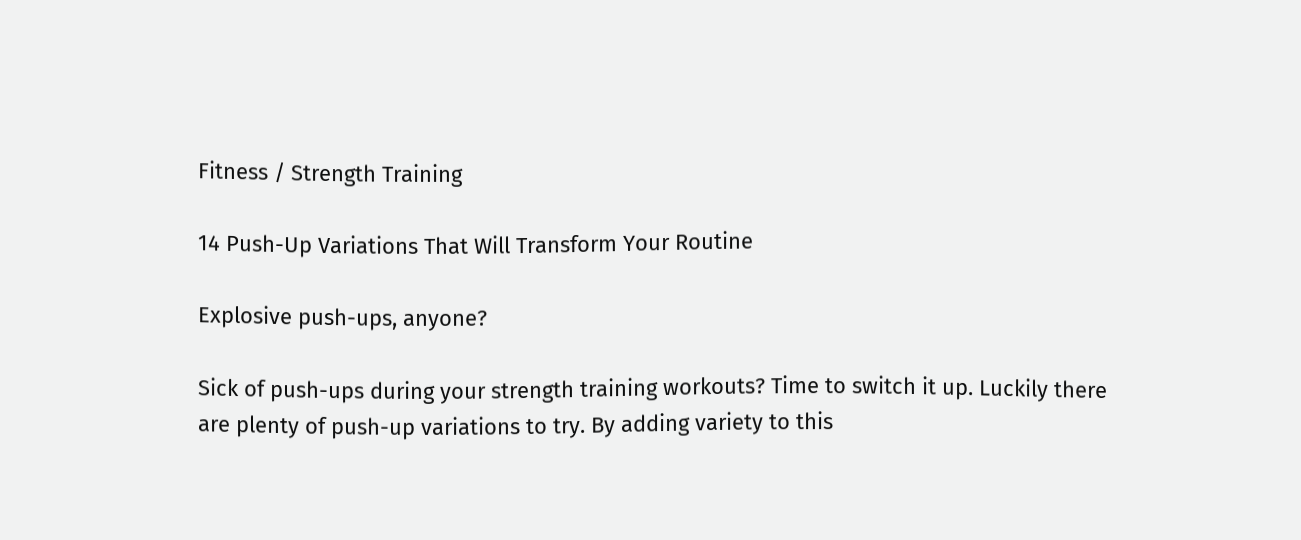Fitness / Strength Training

14 Push-Up Variations That Will Transform Your Routine

Explosive push-ups, anyone?

Sick of push-ups during your strength training workouts? Time to switch it up. Luckily there are plenty of push-up variations to try. By adding variety to this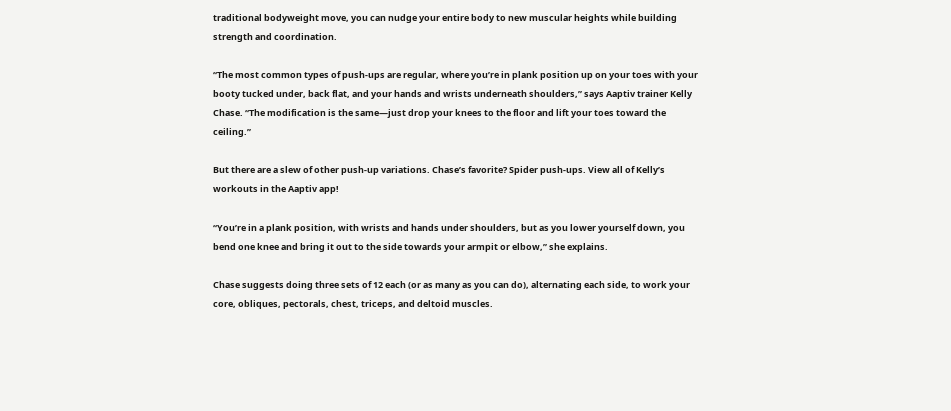traditional bodyweight move, you can nudge your entire body to new muscular heights while building strength and coordination.

“The most common types of push-ups are regular, where you’re in plank position up on your toes with your booty tucked under, back flat, and your hands and wrists underneath shoulders,” says Aaptiv trainer Kelly Chase. “The modification is the same—just drop your knees to the floor and lift your toes toward the ceiling.”

But there are a slew of other push-up variations. Chase’s favorite? Spider push-ups. View all of Kelly’s workouts in the Aaptiv app!

“You’re in a plank position, with wrists and hands under shoulders, but as you lower yourself down, you bend one knee and bring it out to the side towards your armpit or elbow,” she explains.

Chase suggests doing three sets of 12 each (or as many as you can do), alternating each side, to work your core, obliques, pectorals, chest, triceps, and deltoid muscles.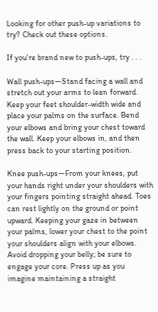Looking for other push-up variations to try? Check out these options.

If you’re brand new to push-ups, try . . .

Wall push-ups—Stand facing a wall and stretch out your arms to lean forward. Keep your feet shoulder-width wide and place your palms on the surface. Bend your elbows and bring your chest toward the wall. Keep your elbows in, and then press back to your starting position.

Knee push-ups—From your knees, put your hands right under your shoulders with your fingers pointing straight ahead. Toes can rest lightly on the ground or point upward. Keeping your gaze in between your palms, lower your chest to the point your shoulders align with your elbows. Avoid dropping your belly; be sure to engage your core. Press up as you imagine maintaining a straight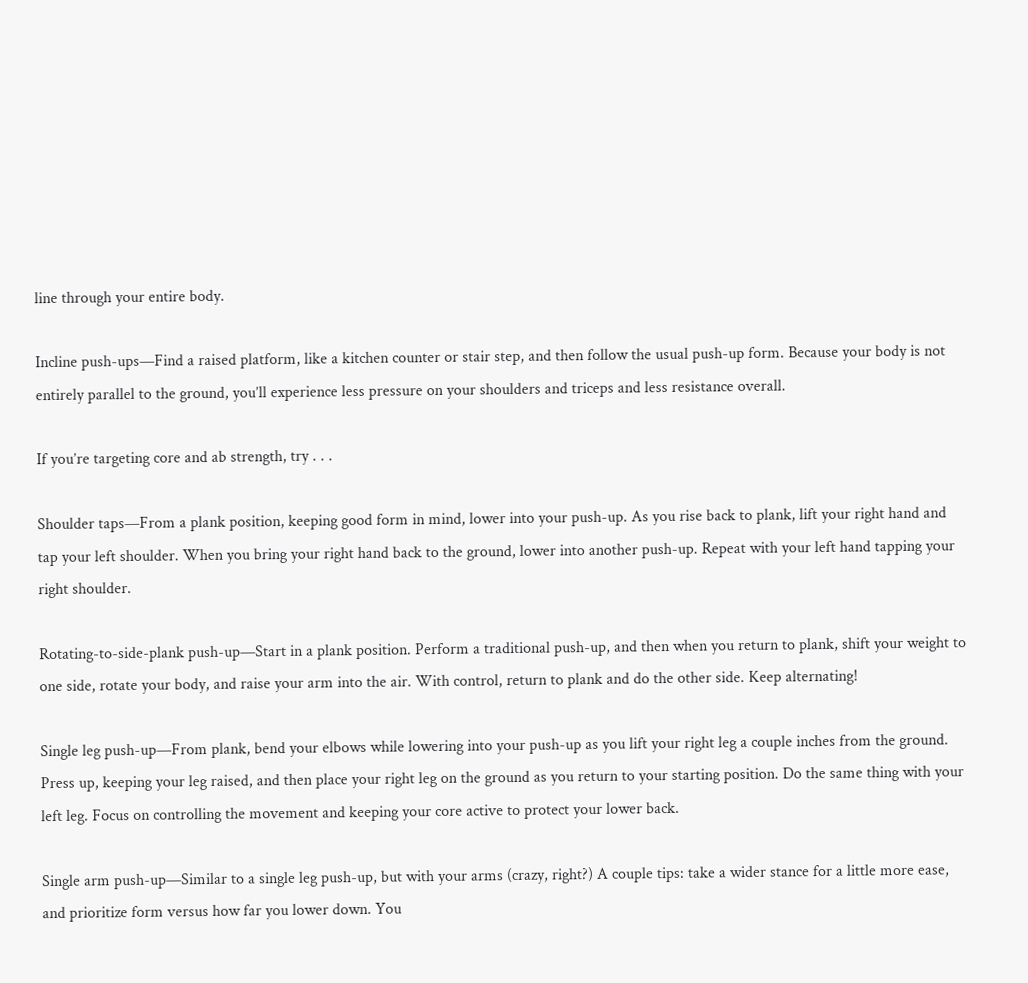line through your entire body.

Incline push-ups—Find a raised platform, like a kitchen counter or stair step, and then follow the usual push-up form. Because your body is not entirely parallel to the ground, you’ll experience less pressure on your shoulders and triceps and less resistance overall.

If you’re targeting core and ab strength, try . . .

Shoulder taps—From a plank position, keeping good form in mind, lower into your push-up. As you rise back to plank, lift your right hand and tap your left shoulder. When you bring your right hand back to the ground, lower into another push-up. Repeat with your left hand tapping your right shoulder.

Rotating-to-side-plank push-up—Start in a plank position. Perform a traditional push-up, and then when you return to plank, shift your weight to one side, rotate your body, and raise your arm into the air. With control, return to plank and do the other side. Keep alternating!

Single leg push-up—From plank, bend your elbows while lowering into your push-up as you lift your right leg a couple inches from the ground. Press up, keeping your leg raised, and then place your right leg on the ground as you return to your starting position. Do the same thing with your left leg. Focus on controlling the movement and keeping your core active to protect your lower back.

Single arm push-up—Similar to a single leg push-up, but with your arms (crazy, right?) A couple tips: take a wider stance for a little more ease, and prioritize form versus how far you lower down. You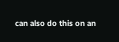can also do this on an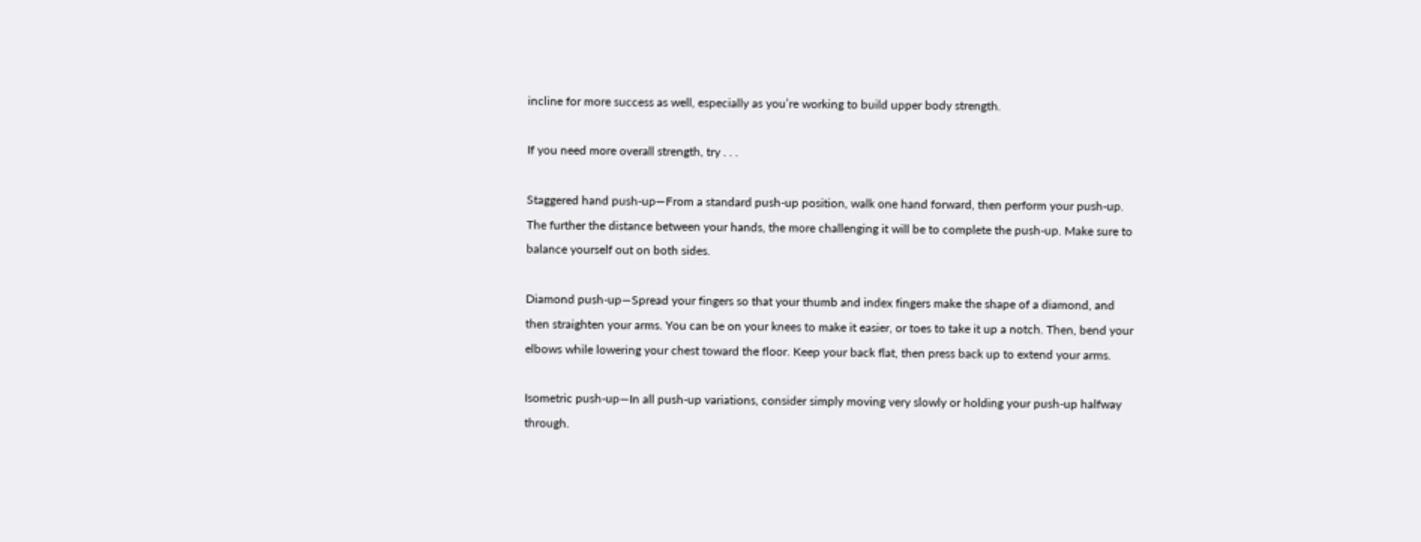incline for more success as well, especially as you’re working to build upper body strength.

If you need more overall strength, try . . .

Staggered hand push-up—From a standard push-up position, walk one hand forward, then perform your push-up. The further the distance between your hands, the more challenging it will be to complete the push-up. Make sure to balance yourself out on both sides.

Diamond push-up—Spread your fingers so that your thumb and index fingers make the shape of a diamond, and then straighten your arms. You can be on your knees to make it easier, or toes to take it up a notch. Then, bend your elbows while lowering your chest toward the floor. Keep your back flat, then press back up to extend your arms.

Isometric push-up—In all push-up variations, consider simply moving very slowly or holding your push-up halfway through.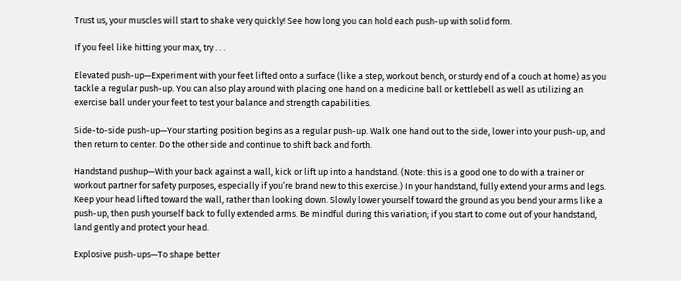Trust us, your muscles will start to shake very quickly! See how long you can hold each push-up with solid form.

If you feel like hitting your max, try . . .

Elevated push-up—Experiment with your feet lifted onto a surface (like a step, workout bench, or sturdy end of a couch at home) as you tackle a regular push-up. You can also play around with placing one hand on a medicine ball or kettlebell as well as utilizing an exercise ball under your feet to test your balance and strength capabilities.

Side-to-side push-up—Your starting position begins as a regular push-up. Walk one hand out to the side, lower into your push-up, and then return to center. Do the other side and continue to shift back and forth.

Handstand pushup—With your back against a wall, kick or lift up into a handstand. (Note: this is a good one to do with a trainer or workout partner for safety purposes, especially if you’re brand new to this exercise.) In your handstand, fully extend your arms and legs. Keep your head lifted toward the wall, rather than looking down. Slowly lower yourself toward the ground as you bend your arms like a push-up, then push yourself back to fully extended arms. Be mindful during this variation; if you start to come out of your handstand, land gently and protect your head.

Explosive push-ups—To shape better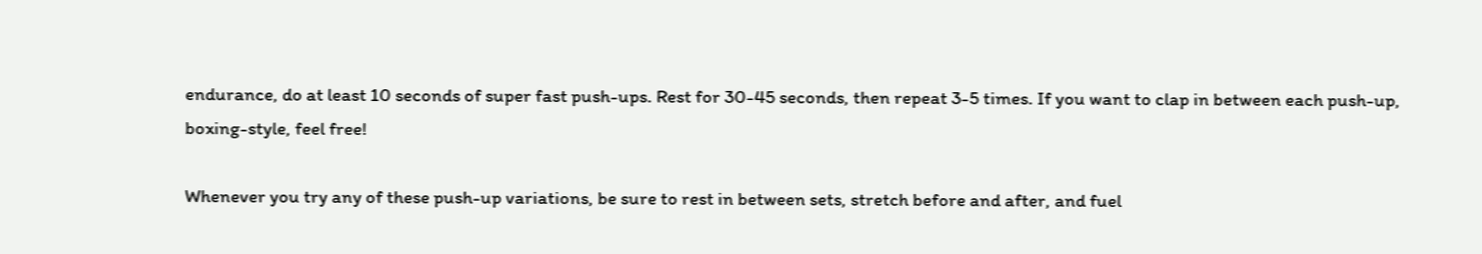endurance, do at least 10 seconds of super fast push-ups. Rest for 30-45 seconds, then repeat 3-5 times. If you want to clap in between each push-up, boxing-style, feel free!

Whenever you try any of these push-up variations, be sure to rest in between sets, stretch before and after, and fuel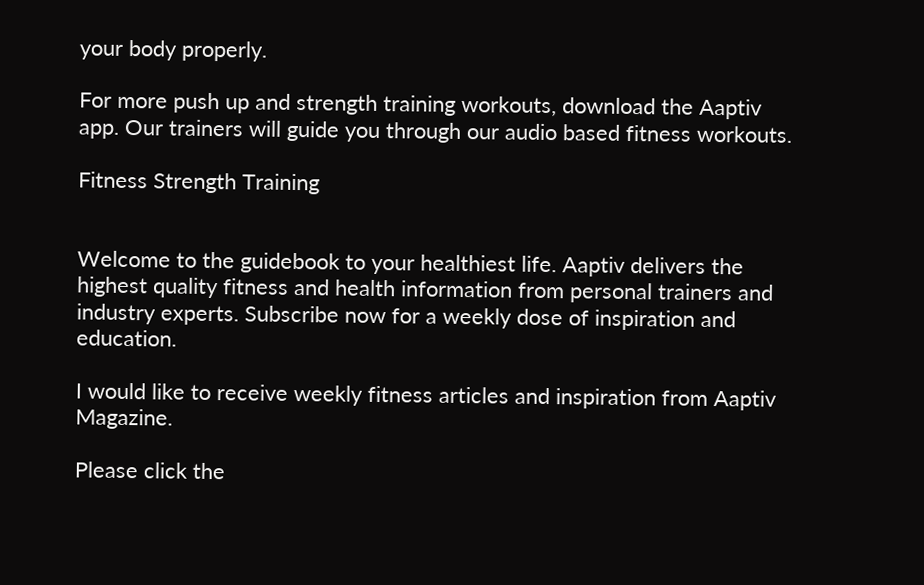your body properly.

For more push up and strength training workouts, download the Aaptiv app. Our trainers will guide you through our audio based fitness workouts.

Fitness Strength Training


Welcome to the guidebook to your healthiest life. Aaptiv delivers the highest quality fitness and health information from personal trainers and industry experts. Subscribe now for a weekly dose of inspiration and education.

I would like to receive weekly fitness articles and inspiration from Aaptiv Magazine.

Please click the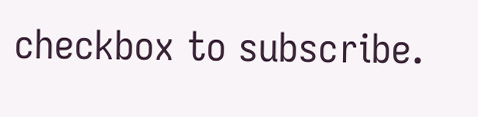checkbox to subscribe.